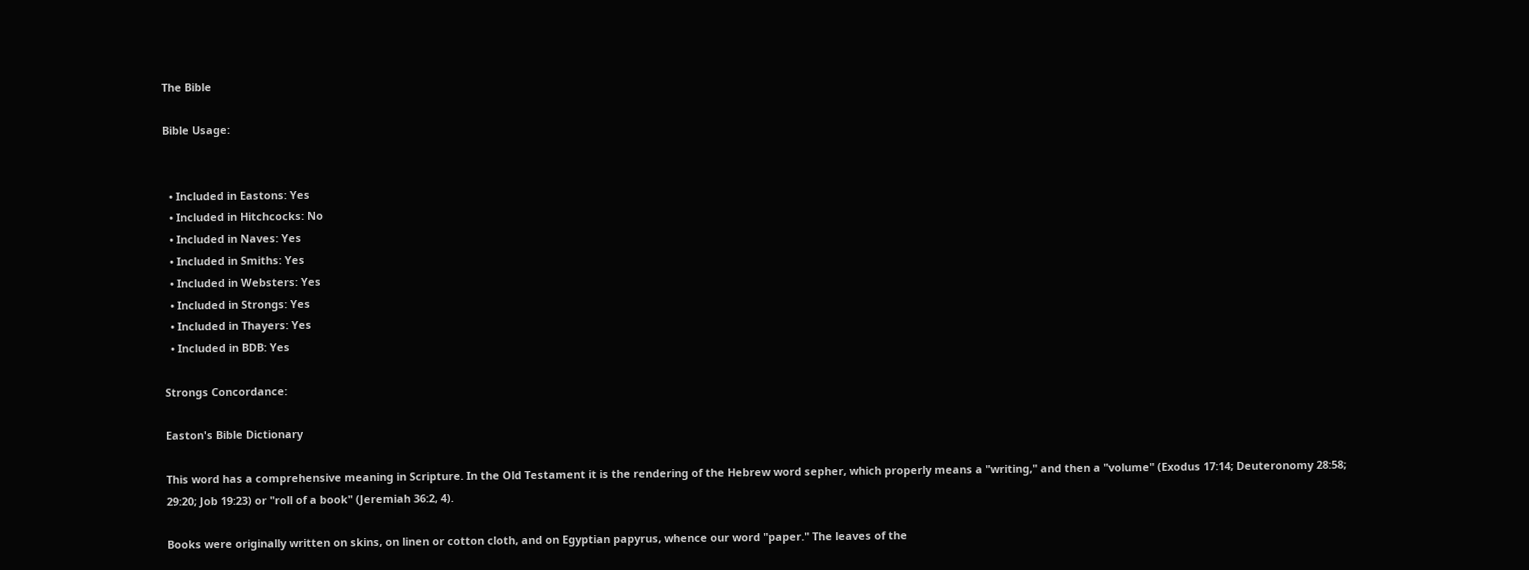The Bible

Bible Usage:


  • Included in Eastons: Yes
  • Included in Hitchcocks: No
  • Included in Naves: Yes
  • Included in Smiths: Yes
  • Included in Websters: Yes
  • Included in Strongs: Yes
  • Included in Thayers: Yes
  • Included in BDB: Yes

Strongs Concordance:

Easton's Bible Dictionary

This word has a comprehensive meaning in Scripture. In the Old Testament it is the rendering of the Hebrew word sepher, which properly means a "writing," and then a "volume" (Exodus 17:14; Deuteronomy 28:58; 29:20; Job 19:23) or "roll of a book" (Jeremiah 36:2, 4).

Books were originally written on skins, on linen or cotton cloth, and on Egyptian papyrus, whence our word "paper." The leaves of the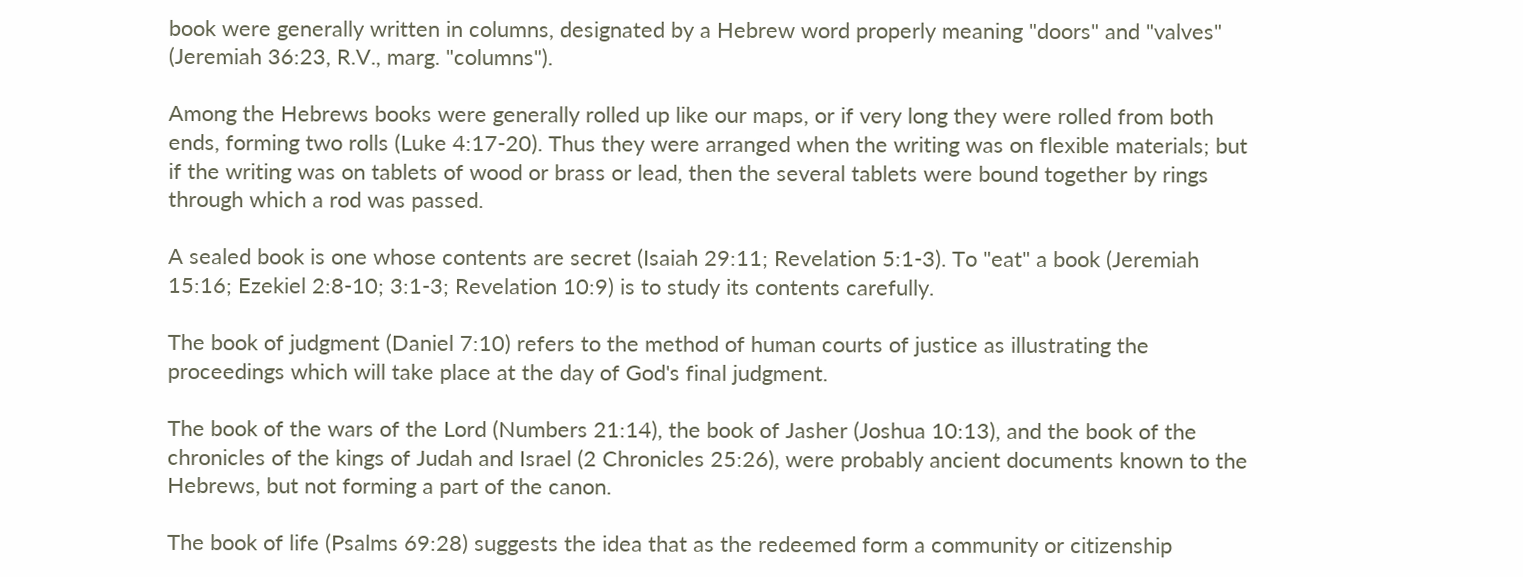book were generally written in columns, designated by a Hebrew word properly meaning "doors" and "valves" (Jeremiah 36:23, R.V., marg. "columns").

Among the Hebrews books were generally rolled up like our maps, or if very long they were rolled from both ends, forming two rolls (Luke 4:17-20). Thus they were arranged when the writing was on flexible materials; but if the writing was on tablets of wood or brass or lead, then the several tablets were bound together by rings through which a rod was passed.

A sealed book is one whose contents are secret (Isaiah 29:11; Revelation 5:1-3). To "eat" a book (Jeremiah 15:16; Ezekiel 2:8-10; 3:1-3; Revelation 10:9) is to study its contents carefully.

The book of judgment (Daniel 7:10) refers to the method of human courts of justice as illustrating the proceedings which will take place at the day of God's final judgment.

The book of the wars of the Lord (Numbers 21:14), the book of Jasher (Joshua 10:13), and the book of the chronicles of the kings of Judah and Israel (2 Chronicles 25:26), were probably ancient documents known to the Hebrews, but not forming a part of the canon.

The book of life (Psalms 69:28) suggests the idea that as the redeemed form a community or citizenship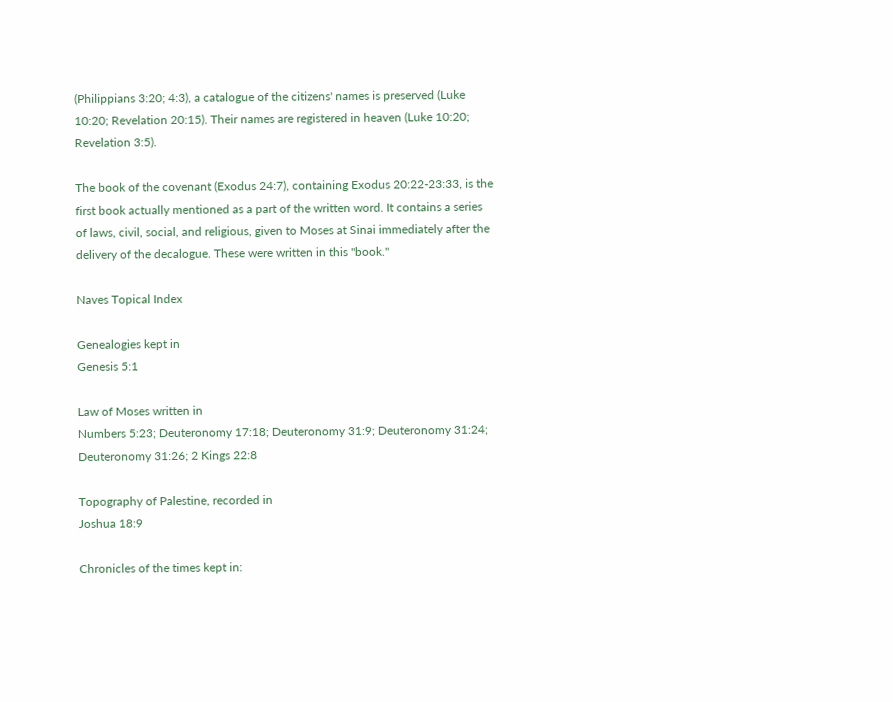(Philippians 3:20; 4:3), a catalogue of the citizens' names is preserved (Luke 10:20; Revelation 20:15). Their names are registered in heaven (Luke 10:20; Revelation 3:5).

The book of the covenant (Exodus 24:7), containing Exodus 20:22-23:33, is the first book actually mentioned as a part of the written word. It contains a series of laws, civil, social, and religious, given to Moses at Sinai immediately after the delivery of the decalogue. These were written in this "book."

Naves Topical Index

Genealogies kept in
Genesis 5:1

Law of Moses written in
Numbers 5:23; Deuteronomy 17:18; Deuteronomy 31:9; Deuteronomy 31:24; Deuteronomy 31:26; 2 Kings 22:8

Topography of Palestine, recorded in
Joshua 18:9

Chronicles of the times kept in: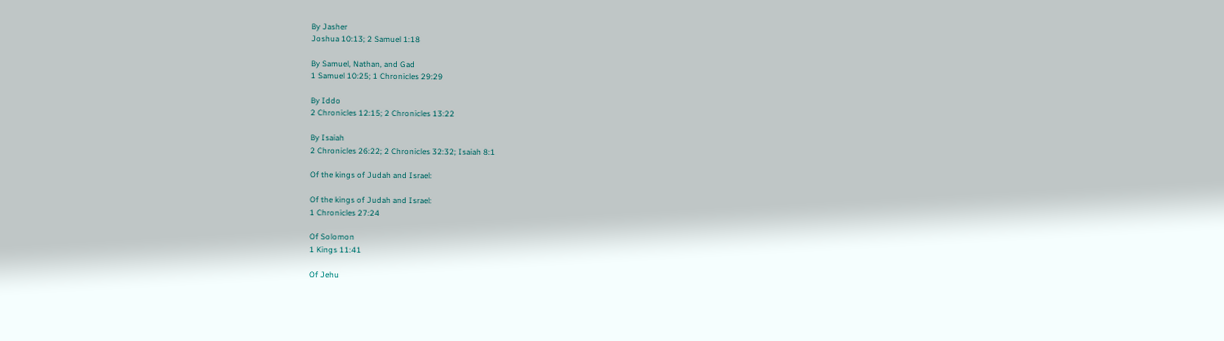By Jasher
Joshua 10:13; 2 Samuel 1:18

By Samuel, Nathan, and Gad
1 Samuel 10:25; 1 Chronicles 29:29

By Iddo
2 Chronicles 12:15; 2 Chronicles 13:22

By Isaiah
2 Chronicles 26:22; 2 Chronicles 32:32; Isaiah 8:1

Of the kings of Judah and Israel:

Of the kings of Judah and Israel:
1 Chronicles 27:24

Of Solomon
1 Kings 11:41

Of Jehu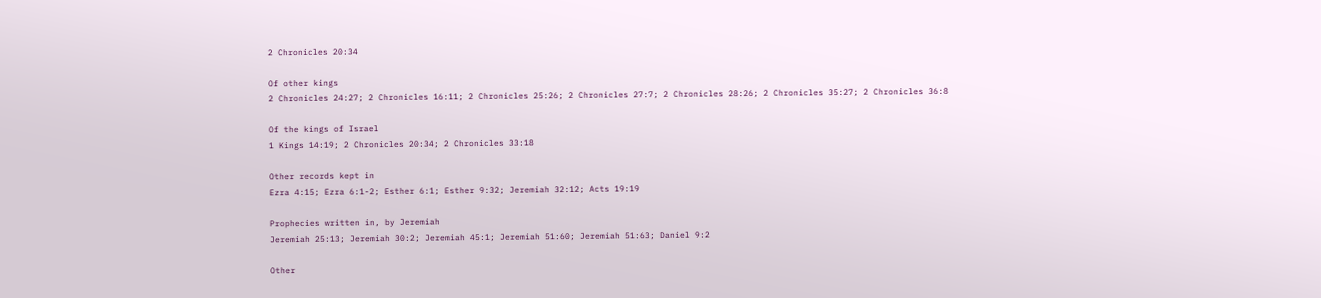2 Chronicles 20:34

Of other kings
2 Chronicles 24:27; 2 Chronicles 16:11; 2 Chronicles 25:26; 2 Chronicles 27:7; 2 Chronicles 28:26; 2 Chronicles 35:27; 2 Chronicles 36:8

Of the kings of Israel
1 Kings 14:19; 2 Chronicles 20:34; 2 Chronicles 33:18

Other records kept in
Ezra 4:15; Ezra 6:1-2; Esther 6:1; Esther 9:32; Jeremiah 32:12; Acts 19:19

Prophecies written in, by Jeremiah
Jeremiah 25:13; Jeremiah 30:2; Jeremiah 45:1; Jeremiah 51:60; Jeremiah 51:63; Daniel 9:2

Other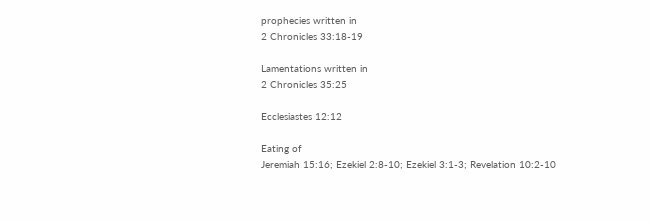prophecies written in
2 Chronicles 33:18-19

Lamentations written in
2 Chronicles 35:25

Ecclesiastes 12:12

Eating of
Jeremiah 15:16; Ezekiel 2:8-10; Ezekiel 3:1-3; Revelation 10:2-10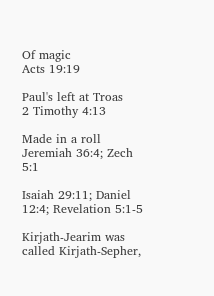Of magic
Acts 19:19

Paul's left at Troas
2 Timothy 4:13

Made in a roll
Jeremiah 36:4; Zech 5:1

Isaiah 29:11; Daniel 12:4; Revelation 5:1-5

Kirjath-Jearim was called Kirjath-Sepher,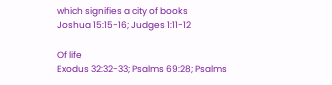which signifies a city of books
Joshua 15:15-16; Judges 1:11-12

Of life
Exodus 32:32-33; Psalms 69:28; Psalms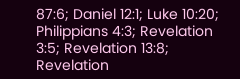87:6; Daniel 12:1; Luke 10:20; Philippians 4:3; Revelation 3:5; Revelation 13:8; Revelation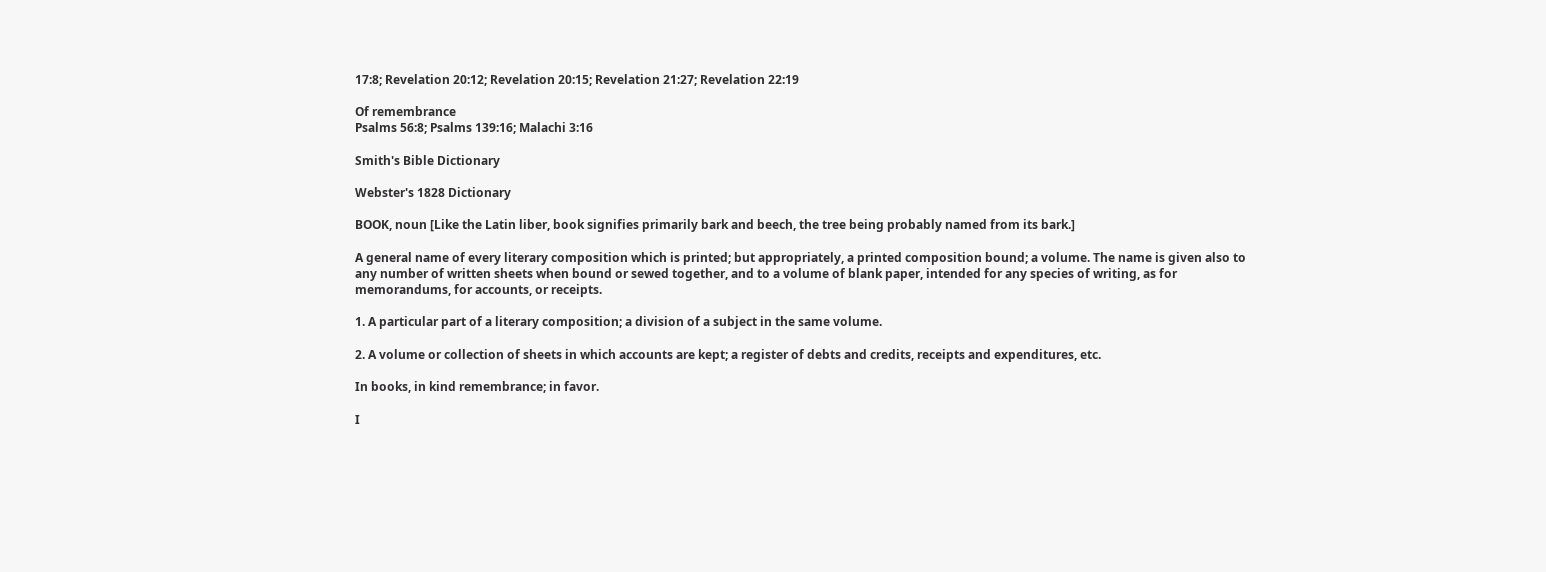17:8; Revelation 20:12; Revelation 20:15; Revelation 21:27; Revelation 22:19

Of remembrance
Psalms 56:8; Psalms 139:16; Malachi 3:16

Smith's Bible Dictionary

Webster's 1828 Dictionary

BOOK, noun [Like the Latin liber, book signifies primarily bark and beech, the tree being probably named from its bark.]

A general name of every literary composition which is printed; but appropriately, a printed composition bound; a volume. The name is given also to any number of written sheets when bound or sewed together, and to a volume of blank paper, intended for any species of writing, as for memorandums, for accounts, or receipts.

1. A particular part of a literary composition; a division of a subject in the same volume.

2. A volume or collection of sheets in which accounts are kept; a register of debts and credits, receipts and expenditures, etc.

In books, in kind remembrance; in favor.

I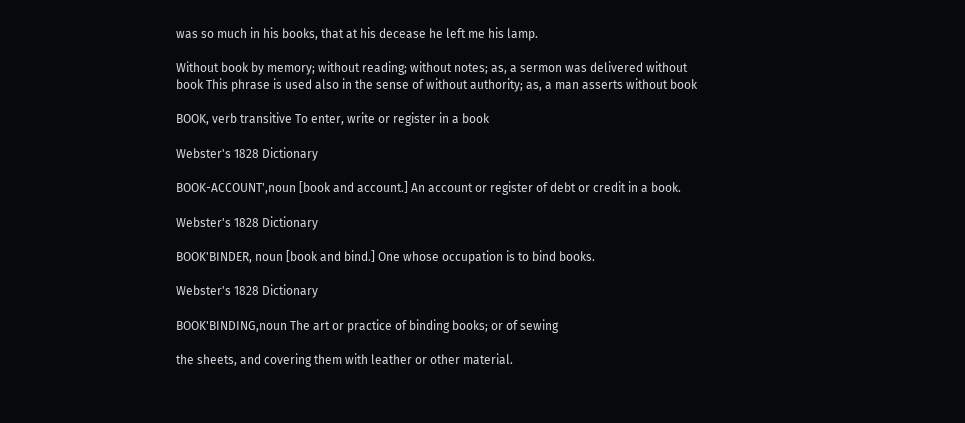was so much in his books, that at his decease he left me his lamp.

Without book by memory; without reading; without notes; as, a sermon was delivered without book This phrase is used also in the sense of without authority; as, a man asserts without book

BOOK, verb transitive To enter, write or register in a book

Webster's 1828 Dictionary

BOOK-ACCOUNT',noun [book and account.] An account or register of debt or credit in a book.

Webster's 1828 Dictionary

BOOK'BINDER, noun [book and bind.] One whose occupation is to bind books.

Webster's 1828 Dictionary

BOOK'BINDING,noun The art or practice of binding books; or of sewing

the sheets, and covering them with leather or other material.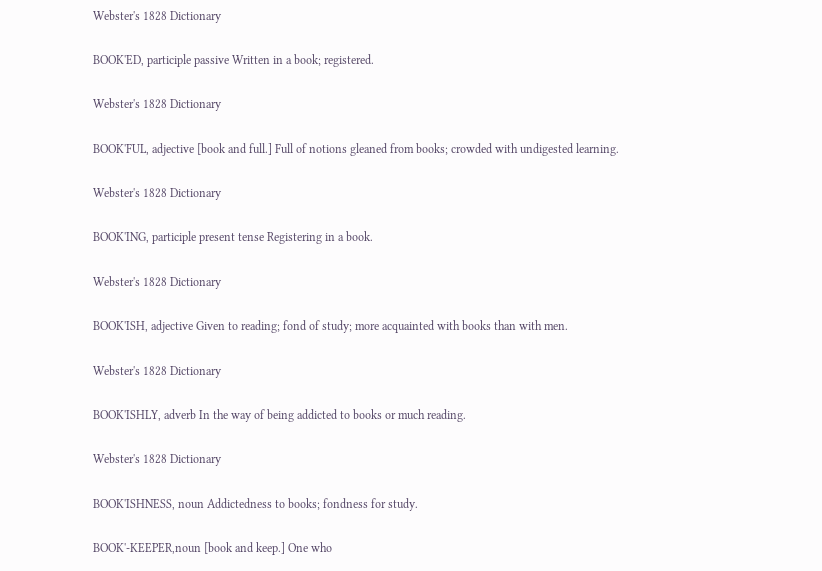Webster's 1828 Dictionary

BOOK'ED, participle passive Written in a book; registered.

Webster's 1828 Dictionary

BOOK'FUL, adjective [book and full.] Full of notions gleaned from books; crowded with undigested learning.

Webster's 1828 Dictionary

BOOK'ING, participle present tense Registering in a book.

Webster's 1828 Dictionary

BOOK'ISH, adjective Given to reading; fond of study; more acquainted with books than with men.

Webster's 1828 Dictionary

BOOK'ISHLY, adverb In the way of being addicted to books or much reading.

Webster's 1828 Dictionary

BOOK'ISHNESS, noun Addictedness to books; fondness for study.

BOOK'-KEEPER,noun [book and keep.] One who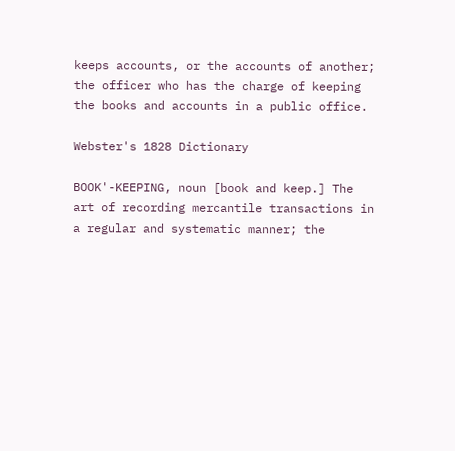keeps accounts, or the accounts of another; the officer who has the charge of keeping the books and accounts in a public office.

Webster's 1828 Dictionary

BOOK'-KEEPING, noun [book and keep.] The art of recording mercantile transactions in a regular and systematic manner; the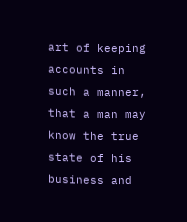art of keeping accounts in such a manner, that a man may know the true state of his business and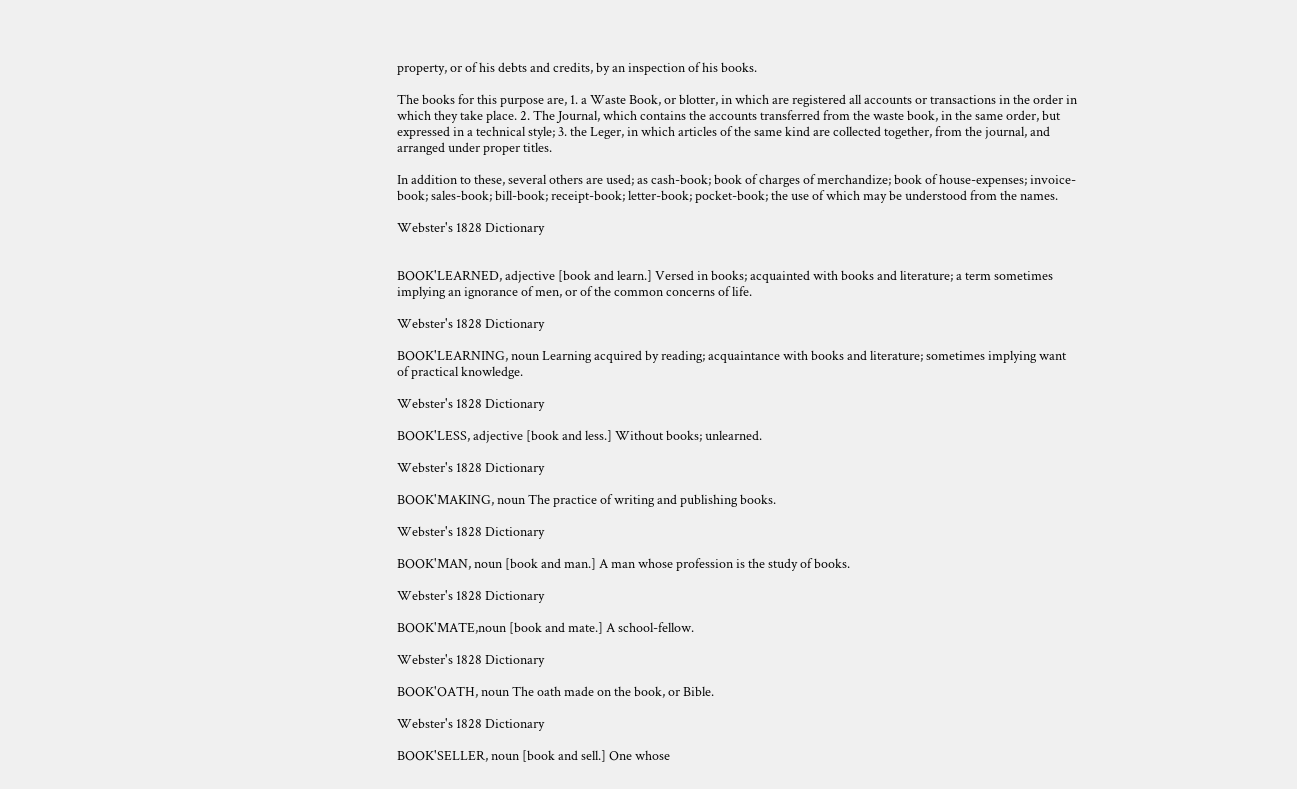property, or of his debts and credits, by an inspection of his books.

The books for this purpose are, 1. a Waste Book, or blotter, in which are registered all accounts or transactions in the order in which they take place. 2. The Journal, which contains the accounts transferred from the waste book, in the same order, but expressed in a technical style; 3. the Leger, in which articles of the same kind are collected together, from the journal, and arranged under proper titles.

In addition to these, several others are used; as cash-book; book of charges of merchandize; book of house-expenses; invoice-book; sales-book; bill-book; receipt-book; letter-book; pocket-book; the use of which may be understood from the names.

Webster's 1828 Dictionary


BOOK'LEARNED, adjective [book and learn.] Versed in books; acquainted with books and literature; a term sometimes implying an ignorance of men, or of the common concerns of life.

Webster's 1828 Dictionary

BOOK'LEARNING, noun Learning acquired by reading; acquaintance with books and literature; sometimes implying want of practical knowledge.

Webster's 1828 Dictionary

BOOK'LESS, adjective [book and less.] Without books; unlearned.

Webster's 1828 Dictionary

BOOK'MAKING, noun The practice of writing and publishing books.

Webster's 1828 Dictionary

BOOK'MAN, noun [book and man.] A man whose profession is the study of books.

Webster's 1828 Dictionary

BOOK'MATE,noun [book and mate.] A school-fellow.

Webster's 1828 Dictionary

BOOK'OATH, noun The oath made on the book, or Bible.

Webster's 1828 Dictionary

BOOK'SELLER, noun [book and sell.] One whose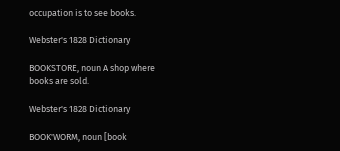occupation is to see books.

Webster's 1828 Dictionary

BOOKSTORE, noun A shop where books are sold.

Webster's 1828 Dictionary

BOOK'WORM, noun [book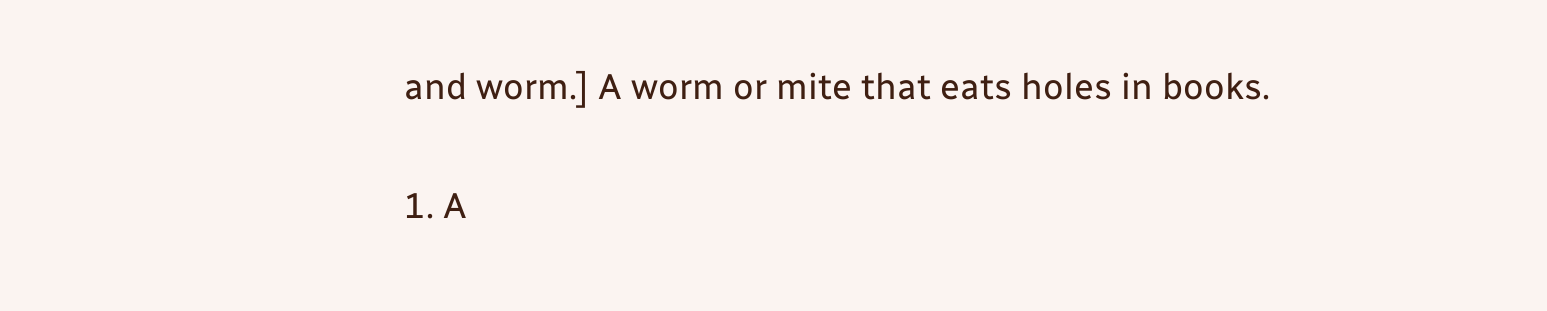and worm.] A worm or mite that eats holes in books.

1. A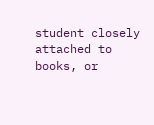student closely attached to books, or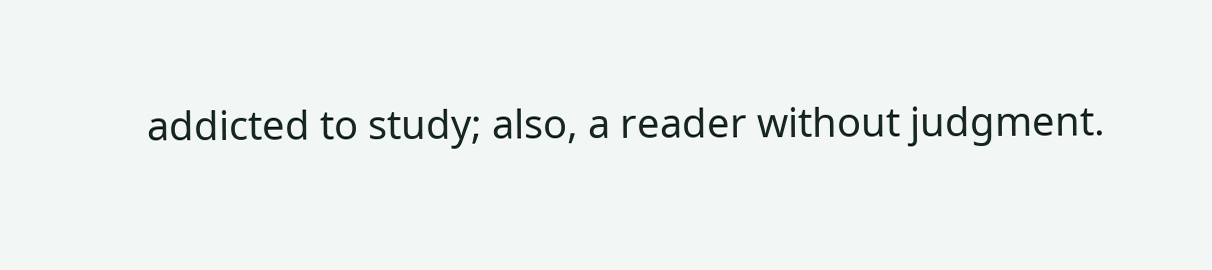addicted to study; also, a reader without judgment.